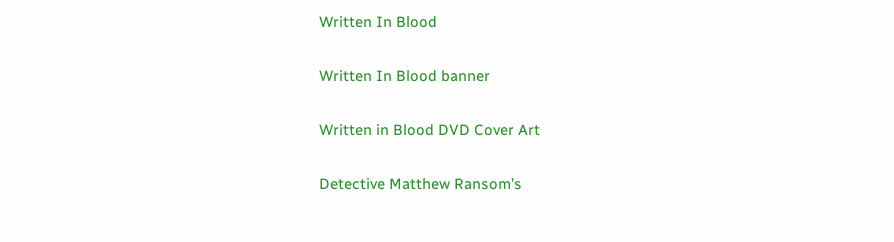Written In Blood

Written In Blood banner

Written in Blood DVD Cover Art

Detective Matthew Ransom’s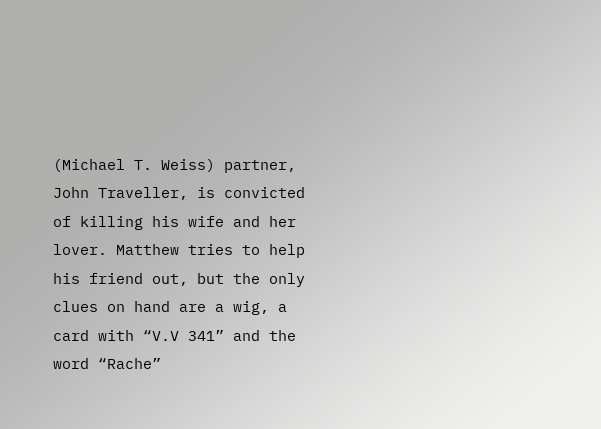(Michael T. Weiss) partner, John Traveller, is convicted of killing his wife and her lover. Matthew tries to help his friend out, but the only clues on hand are a wig, a card with “V.V 341” and the word “Rache”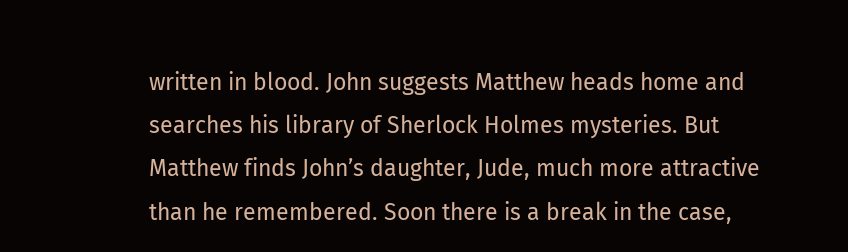written in blood. John suggests Matthew heads home and searches his library of Sherlock Holmes mysteries. But Matthew finds John’s daughter, Jude, much more attractive than he remembered. Soon there is a break in the case,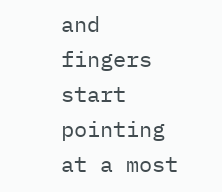and fingers start pointing at a most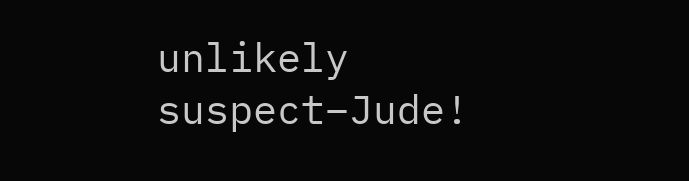unlikely suspect–Jude!